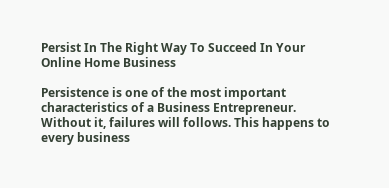Persist In The Right Way To Succeed In Your Online Home Business

Persistence is one of the most important characteristics of a Business Entrepreneur. Without it, failures will follows. This happens to every business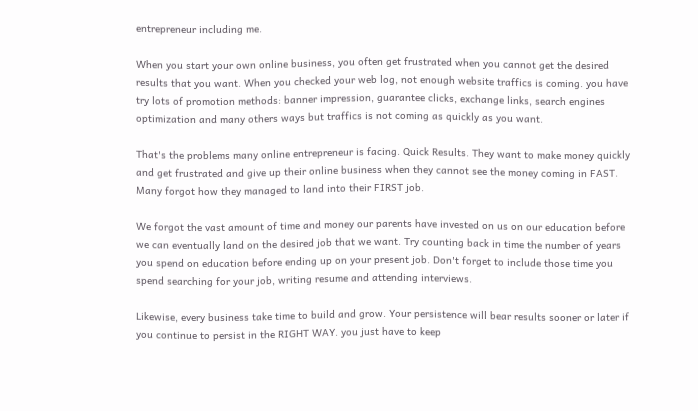entrepreneur including me.

When you start your own online business, you often get frustrated when you cannot get the desired results that you want. When you checked your web log, not enough website traffics is coming. you have try lots of promotion methods: banner impression, guarantee clicks, exchange links, search engines optimization and many others ways but traffics is not coming as quickly as you want.

That's the problems many online entrepreneur is facing. Quick Results. They want to make money quickly and get frustrated and give up their online business when they cannot see the money coming in FAST. Many forgot how they managed to land into their FIRST job.

We forgot the vast amount of time and money our parents have invested on us on our education before we can eventually land on the desired job that we want. Try counting back in time the number of years you spend on education before ending up on your present job. Don't forget to include those time you spend searching for your job, writing resume and attending interviews.

Likewise, every business take time to build and grow. Your persistence will bear results sooner or later if you continue to persist in the RIGHT WAY. you just have to keep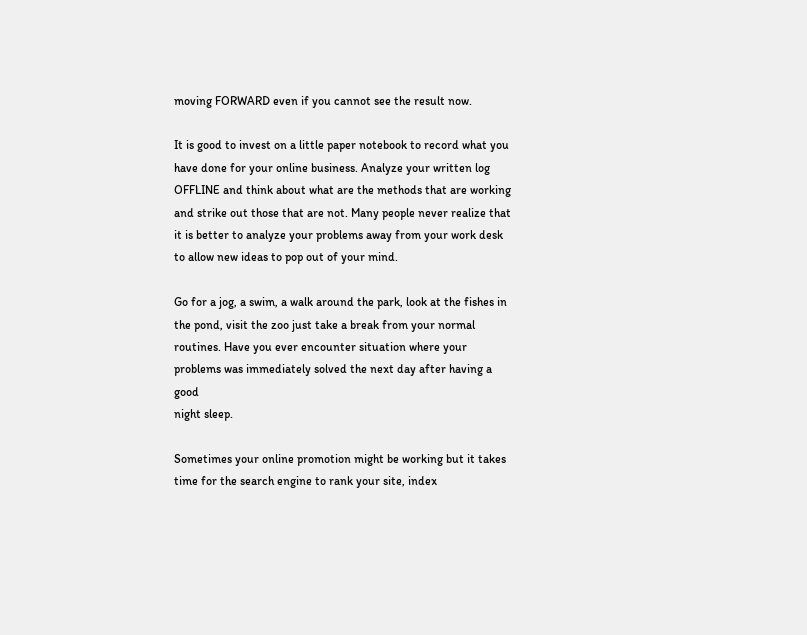moving FORWARD even if you cannot see the result now.

It is good to invest on a little paper notebook to record what you have done for your online business. Analyze your written log OFFLINE and think about what are the methods that are working and strike out those that are not. Many people never realize that it is better to analyze your problems away from your work desk to allow new ideas to pop out of your mind.

Go for a jog, a swim, a walk around the park, look at the fishes in the pond, visit the zoo just take a break from your normal routines. Have you ever encounter situation where your problems was immediately solved the next day after having a good
night sleep.

Sometimes your online promotion might be working but it takes time for the search engine to rank your site, index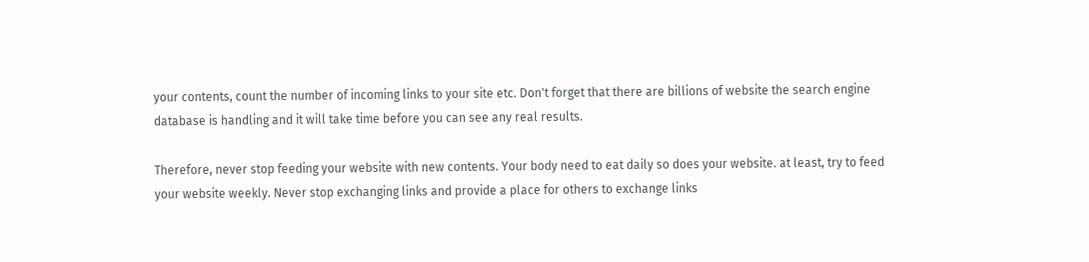your contents, count the number of incoming links to your site etc. Don't forget that there are billions of website the search engine database is handling and it will take time before you can see any real results.

Therefore, never stop feeding your website with new contents. Your body need to eat daily so does your website. at least, try to feed your website weekly. Never stop exchanging links and provide a place for others to exchange links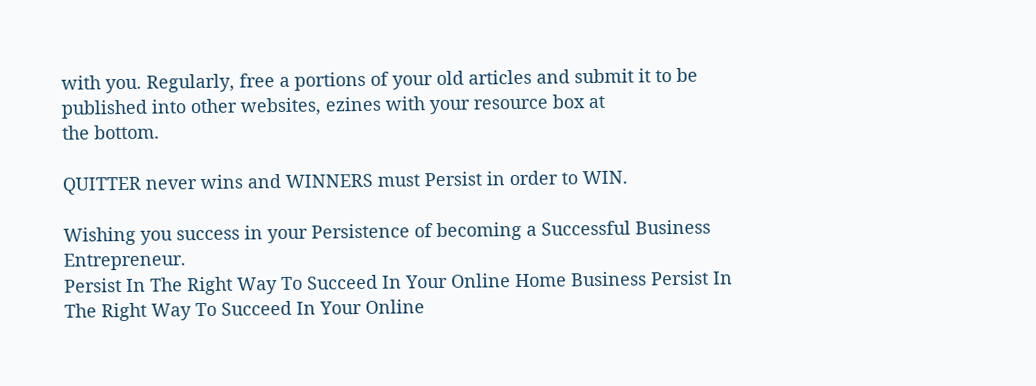with you. Regularly, free a portions of your old articles and submit it to be published into other websites, ezines with your resource box at
the bottom.

QUITTER never wins and WINNERS must Persist in order to WIN.

Wishing you success in your Persistence of becoming a Successful Business Entrepreneur.
Persist In The Right Way To Succeed In Your Online Home Business Persist In The Right Way To Succeed In Your Online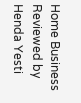Home Business Reviewed by Henda Yesti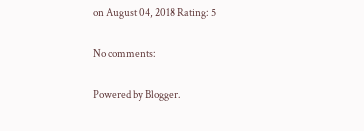on August 04, 2018 Rating: 5

No comments:

Powered by Blogger.